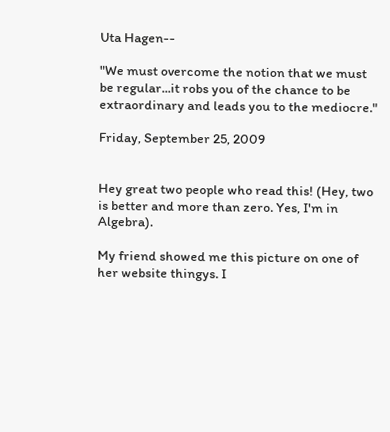Uta Hagen--

"We must overcome the notion that we must be regular...it robs you of the chance to be extraordinary and leads you to the mediocre."

Friday, September 25, 2009


Hey great two people who read this! (Hey, two is better and more than zero. Yes, I'm in Algebra).

My friend showed me this picture on one of her website thingys. I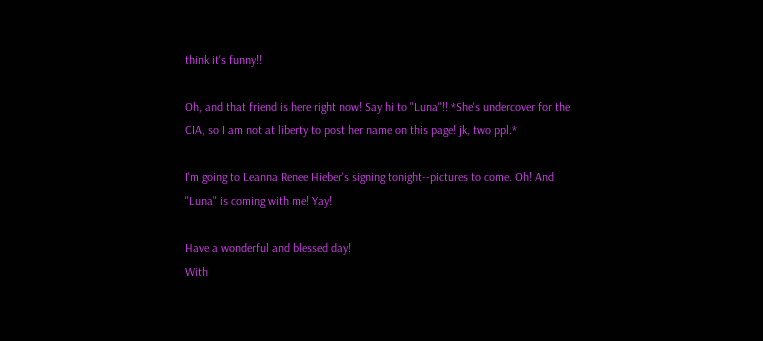think it's funny!!

Oh, and that friend is here right now! Say hi to "Luna"!! *She's undercover for the CIA, so I am not at liberty to post her name on this page! jk, two ppl.*

I'm going to Leanna Renee Hieber's signing tonight--pictures to come. Oh! And "Luna" is coming with me! Yay!

Have a wonderful and blessed day!
With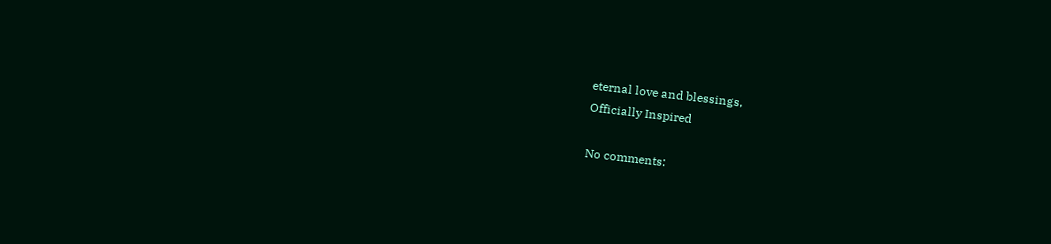eternal love and blessings,
Officially Inspired

No comments: